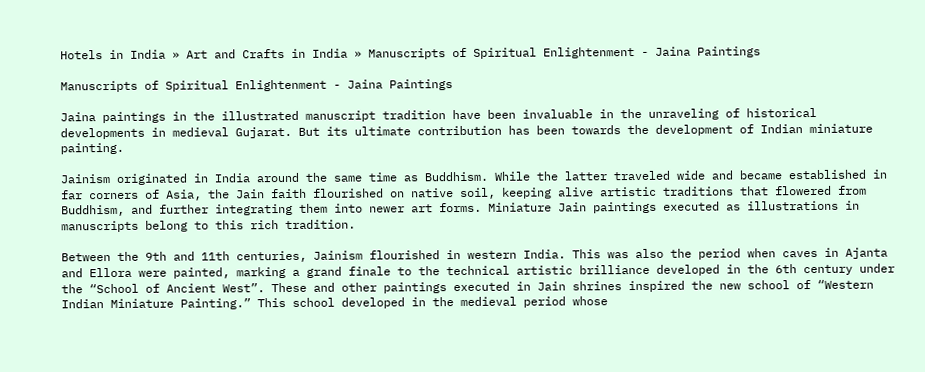Hotels in India » Art and Crafts in India » Manuscripts of Spiritual Enlightenment - Jaina Paintings

Manuscripts of Spiritual Enlightenment - Jaina Paintings

Jaina paintings in the illustrated manuscript tradition have been invaluable in the unraveling of historical developments in medieval Gujarat. But its ultimate contribution has been towards the development of Indian miniature painting.

Jainism originated in India around the same time as Buddhism. While the latter traveled wide and became established in far corners of Asia, the Jain faith flourished on native soil, keeping alive artistic traditions that flowered from Buddhism, and further integrating them into newer art forms. Miniature Jain paintings executed as illustrations in manuscripts belong to this rich tradition.

Between the 9th and 11th centuries, Jainism flourished in western India. This was also the period when caves in Ajanta and Ellora were painted, marking a grand finale to the technical artistic brilliance developed in the 6th century under the “School of Ancient West”. These and other paintings executed in Jain shrines inspired the new school of “Western Indian Miniature Painting.” This school developed in the medieval period whose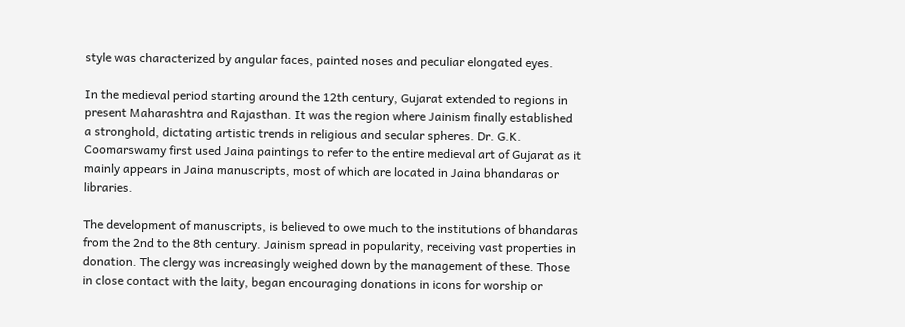style was characterized by angular faces, painted noses and peculiar elongated eyes.

In the medieval period starting around the 12th century, Gujarat extended to regions in present Maharashtra and Rajasthan. It was the region where Jainism finally established a stronghold, dictating artistic trends in religious and secular spheres. Dr. G.K. Coomarswamy first used Jaina paintings to refer to the entire medieval art of Gujarat as it mainly appears in Jaina manuscripts, most of which are located in Jaina bhandaras or libraries.

The development of manuscripts, is believed to owe much to the institutions of bhandaras from the 2nd to the 8th century. Jainism spread in popularity, receiving vast properties in donation. The clergy was increasingly weighed down by the management of these. Those in close contact with the laity, began encouraging donations in icons for worship or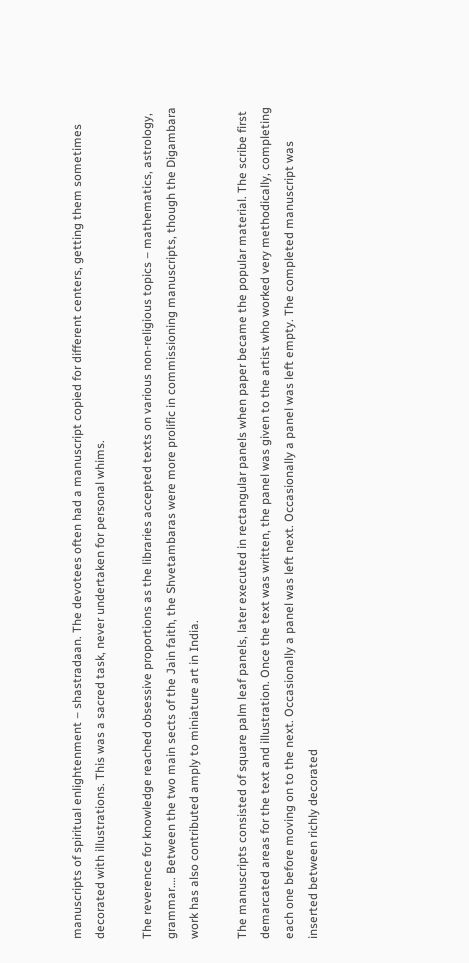manuscripts of spiritual enlightenment – shastradaan. The devotees often had a manuscript copied for different centers, getting them sometimes decorated with illustrations. This was a sacred task, never undertaken for personal whims.

The reverence for knowledge reached obsessive proportions as the libraries accepted texts on various non-religious topics – mathematics, astrology, grammar…. Between the two main sects of the Jain faith, the Shvetambaras were more prolific in commissioning manuscripts, though the Digambara work has also contributed amply to miniature art in India.

The manuscripts consisted of square palm leaf panels, later executed in rectangular panels when paper became the popular material. The scribe first demarcated areas for the text and illustration. Once the text was written, the panel was given to the artist who worked very methodically, completing each one before moving on to the next. Occasionally a panel was left next. Occasionally a panel was left empty. The completed manuscript was inserted between richly decorated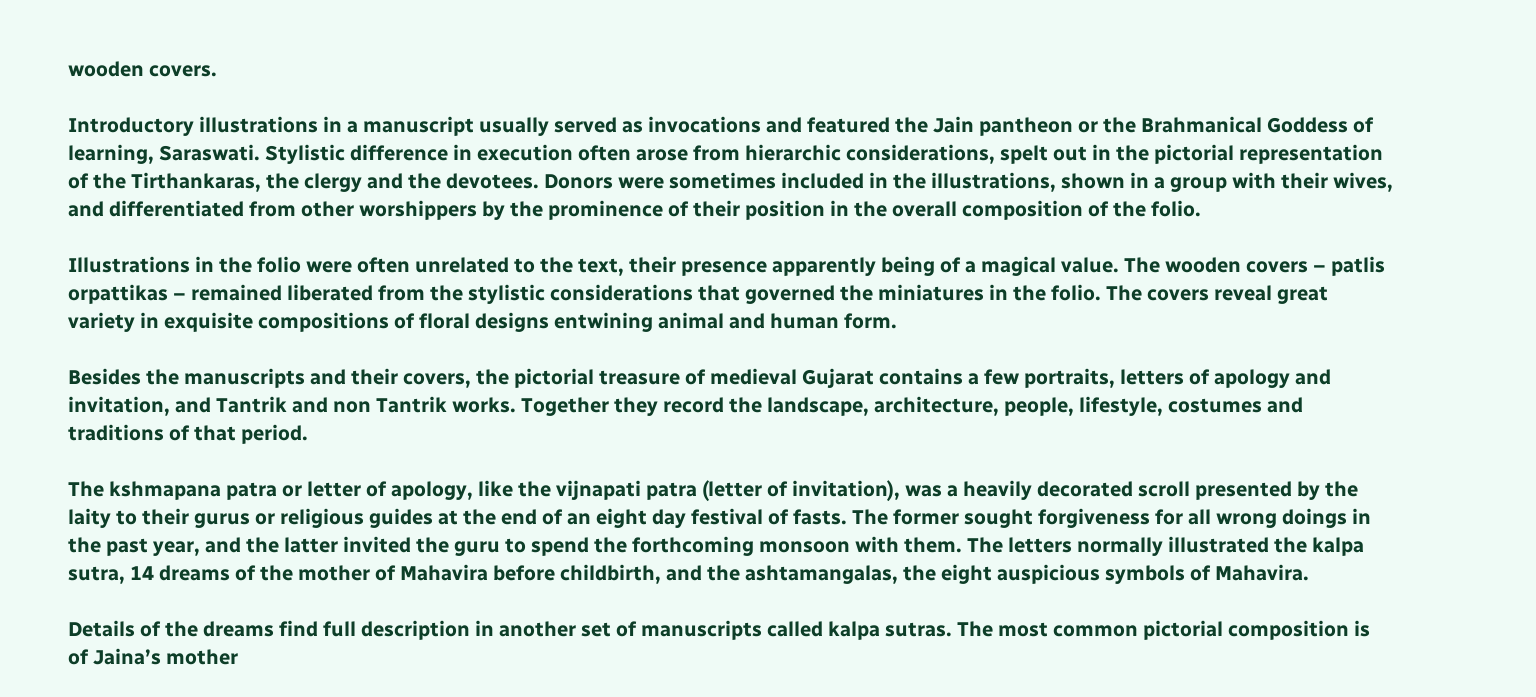wooden covers.

Introductory illustrations in a manuscript usually served as invocations and featured the Jain pantheon or the Brahmanical Goddess of learning, Saraswati. Stylistic difference in execution often arose from hierarchic considerations, spelt out in the pictorial representation of the Tirthankaras, the clergy and the devotees. Donors were sometimes included in the illustrations, shown in a group with their wives, and differentiated from other worshippers by the prominence of their position in the overall composition of the folio.

Illustrations in the folio were often unrelated to the text, their presence apparently being of a magical value. The wooden covers – patlis orpattikas – remained liberated from the stylistic considerations that governed the miniatures in the folio. The covers reveal great variety in exquisite compositions of floral designs entwining animal and human form.

Besides the manuscripts and their covers, the pictorial treasure of medieval Gujarat contains a few portraits, letters of apology and invitation, and Tantrik and non Tantrik works. Together they record the landscape, architecture, people, lifestyle, costumes and traditions of that period.

The kshmapana patra or letter of apology, like the vijnapati patra (letter of invitation), was a heavily decorated scroll presented by the laity to their gurus or religious guides at the end of an eight day festival of fasts. The former sought forgiveness for all wrong doings in the past year, and the latter invited the guru to spend the forthcoming monsoon with them. The letters normally illustrated the kalpa sutra, 14 dreams of the mother of Mahavira before childbirth, and the ashtamangalas, the eight auspicious symbols of Mahavira.

Details of the dreams find full description in another set of manuscripts called kalpa sutras. The most common pictorial composition is of Jaina’s mother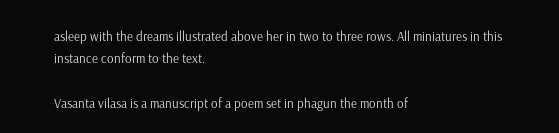asleep with the dreams illustrated above her in two to three rows. All miniatures in this instance conform to the text.

Vasanta vilasa is a manuscript of a poem set in phagun the month of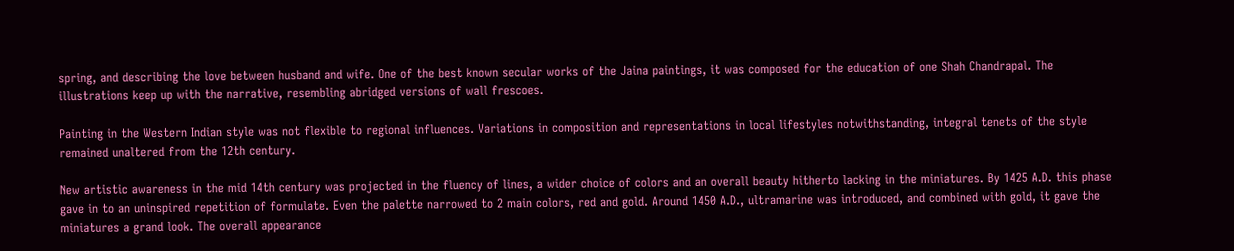spring, and describing the love between husband and wife. One of the best known secular works of the Jaina paintings, it was composed for the education of one Shah Chandrapal. The illustrations keep up with the narrative, resembling abridged versions of wall frescoes.

Painting in the Western Indian style was not flexible to regional influences. Variations in composition and representations in local lifestyles notwithstanding, integral tenets of the style remained unaltered from the 12th century.

New artistic awareness in the mid 14th century was projected in the fluency of lines, a wider choice of colors and an overall beauty hitherto lacking in the miniatures. By 1425 A.D. this phase gave in to an uninspired repetition of formulate. Even the palette narrowed to 2 main colors, red and gold. Around 1450 A.D., ultramarine was introduced, and combined with gold, it gave the miniatures a grand look. The overall appearance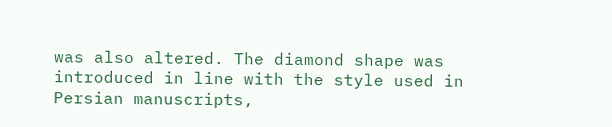was also altered. The diamond shape was introduced in line with the style used in Persian manuscripts,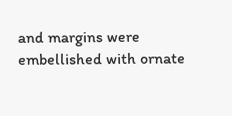and margins were embellished with ornate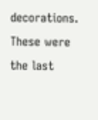decorations. These were the last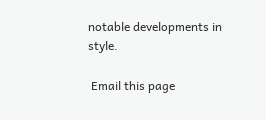notable developments in style.

 Email this page